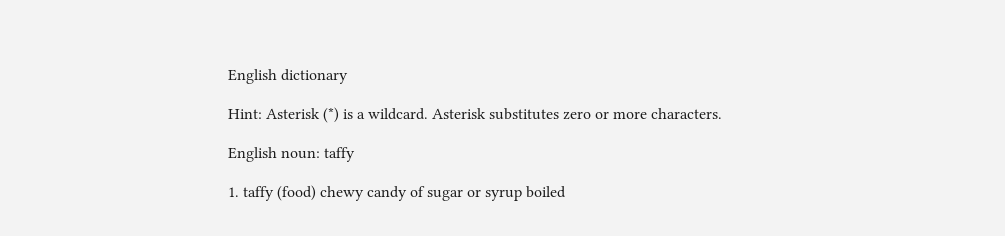English dictionary

Hint: Asterisk (*) is a wildcard. Asterisk substitutes zero or more characters.

English noun: taffy

1. taffy (food) chewy candy of sugar or syrup boiled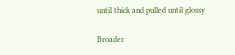until thick and pulled until glossy

Broader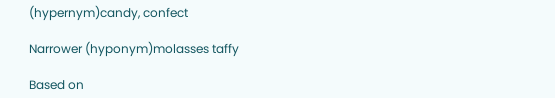(hypernym)candy, confect

Narrower (hyponym)molasses taffy

Based on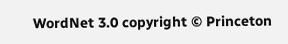WordNet 3.0 copyright © Princeton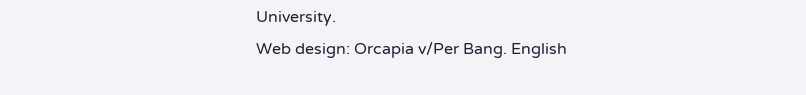University.
Web design: Orcapia v/Per Bang. English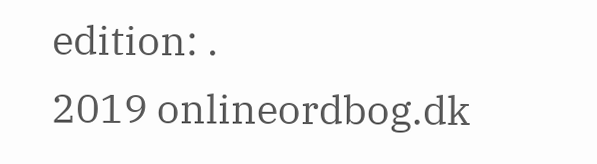edition: .
2019 onlineordbog.dk